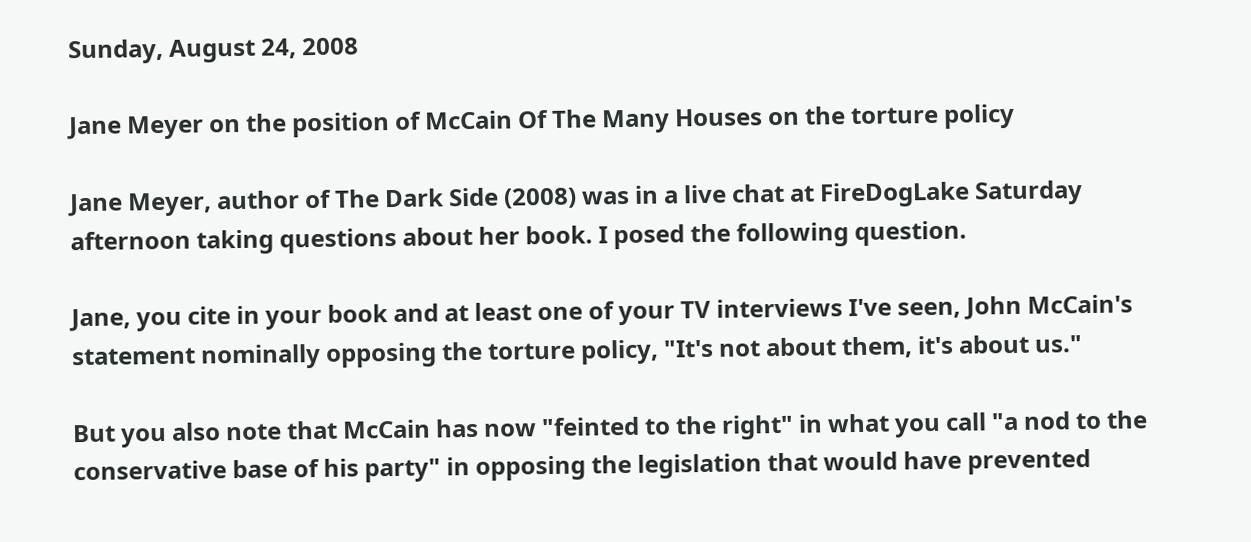Sunday, August 24, 2008

Jane Meyer on the position of McCain Of The Many Houses on the torture policy

Jane Meyer, author of The Dark Side (2008) was in a live chat at FireDogLake Saturday afternoon taking questions about her book. I posed the following question.

Jane, you cite in your book and at least one of your TV interviews I've seen, John McCain's statement nominally opposing the torture policy, "It's not about them, it's about us."

But you also note that McCain has now "feinted to the right" in what you call "a nod to the conservative base of his party" in opposing the legislation that would have prevented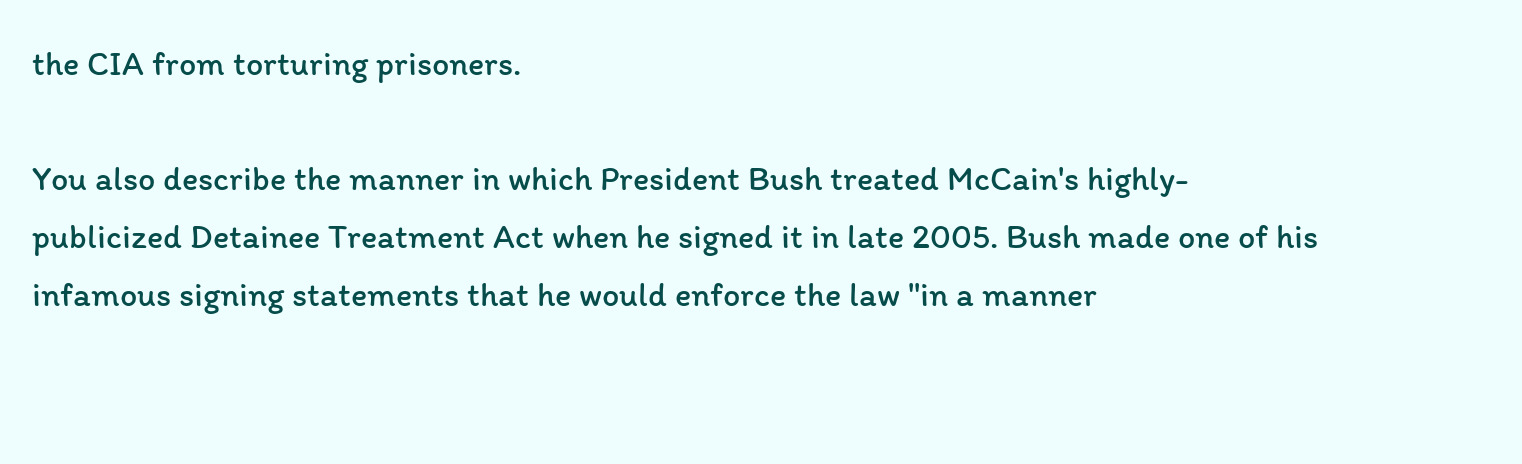the CIA from torturing prisoners.

You also describe the manner in which President Bush treated McCain's highly-publicized Detainee Treatment Act when he signed it in late 2005. Bush made one of his infamous signing statements that he would enforce the law "in a manner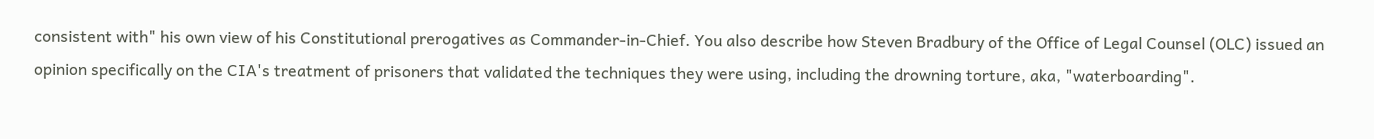consistent with" his own view of his Constitutional prerogatives as Commander-in-Chief. You also describe how Steven Bradbury of the Office of Legal Counsel (OLC) issued an opinion specifically on the CIA's treatment of prisoners that validated the techniques they were using, including the drowning torture, aka, "waterboarding".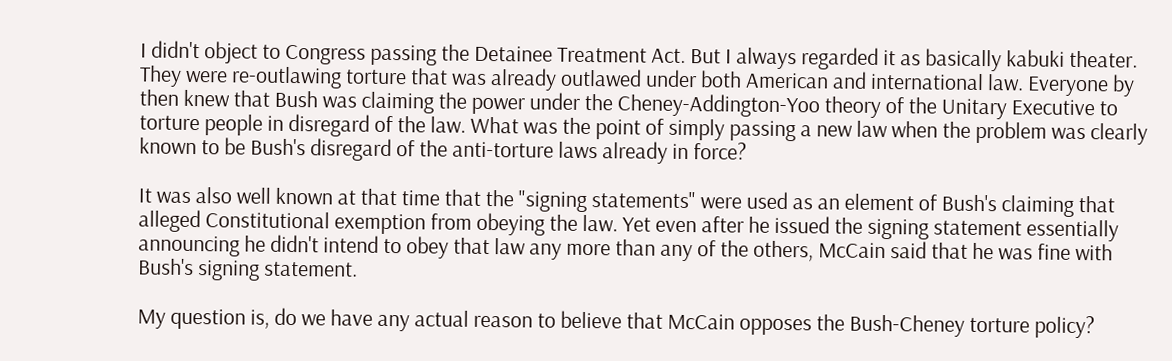I didn't object to Congress passing the Detainee Treatment Act. But I always regarded it as basically kabuki theater. They were re-outlawing torture that was already outlawed under both American and international law. Everyone by then knew that Bush was claiming the power under the Cheney-Addington-Yoo theory of the Unitary Executive to torture people in disregard of the law. What was the point of simply passing a new law when the problem was clearly known to be Bush's disregard of the anti-torture laws already in force?

It was also well known at that time that the "signing statements" were used as an element of Bush's claiming that alleged Constitutional exemption from obeying the law. Yet even after he issued the signing statement essentially announcing he didn't intend to obey that law any more than any of the others, McCain said that he was fine with Bush's signing statement.

My question is, do we have any actual reason to believe that McCain opposes the Bush-Cheney torture policy?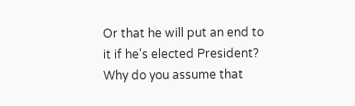Or that he will put an end to it if he's elected President? Why do you assume that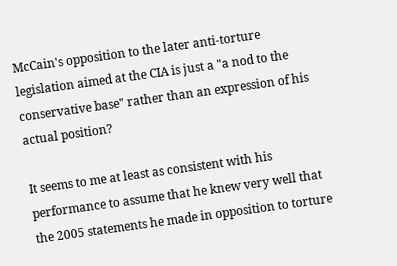McCain's opposition to the later anti-torture legislation aimed at the CIA is just a "a nod to the conservative base" rather than an expression of his actual position?

It seems to me at least as consistent with his performance to assume that he knew very well that the 2005 statements he made in opposition to torture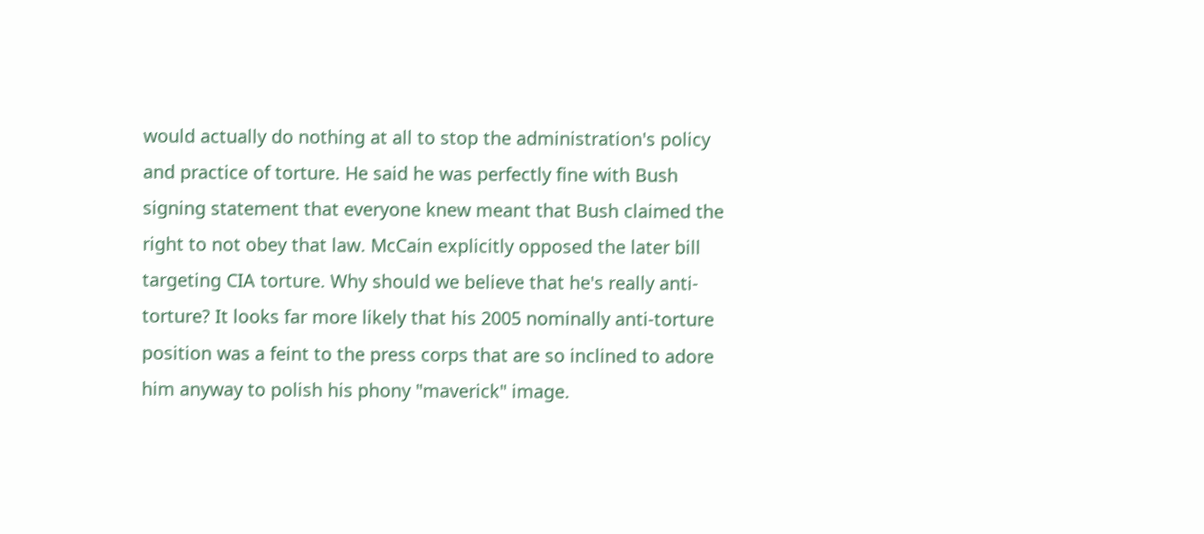would actually do nothing at all to stop the administration's policy and practice of torture. He said he was perfectly fine with Bush signing statement that everyone knew meant that Bush claimed the right to not obey that law. McCain explicitly opposed the later bill targeting CIA torture. Why should we believe that he's really anti-torture? It looks far more likely that his 2005 nominally anti-torture position was a feint to the press corps that are so inclined to adore him anyway to polish his phony "maverick" image.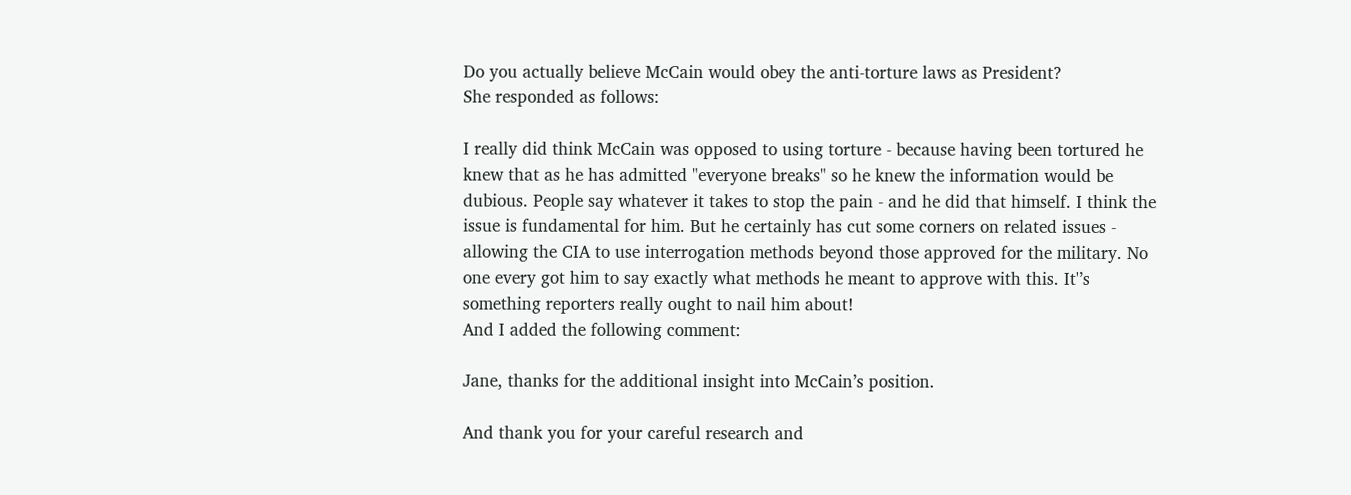Do you actually believe McCain would obey the anti-torture laws as President?
She responded as follows:

I really did think McCain was opposed to using torture - because having been tortured he knew that as he has admitted "everyone breaks" so he knew the information would be dubious. People say whatever it takes to stop the pain - and he did that himself. I think the issue is fundamental for him. But he certainly has cut some corners on related issues - allowing the CIA to use interrogation methods beyond those approved for the military. No one every got him to say exactly what methods he meant to approve with this. It'’s something reporters really ought to nail him about!
And I added the following comment:

Jane, thanks for the additional insight into McCain’s position.

And thank you for your careful research and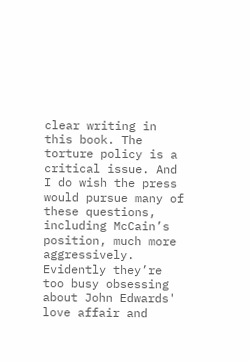clear writing in this book. The torture policy is a critical issue. And I do wish the press would pursue many of these questions, including McCain’s position, much more aggressively. Evidently they’re too busy obsessing about John Edwards' love affair and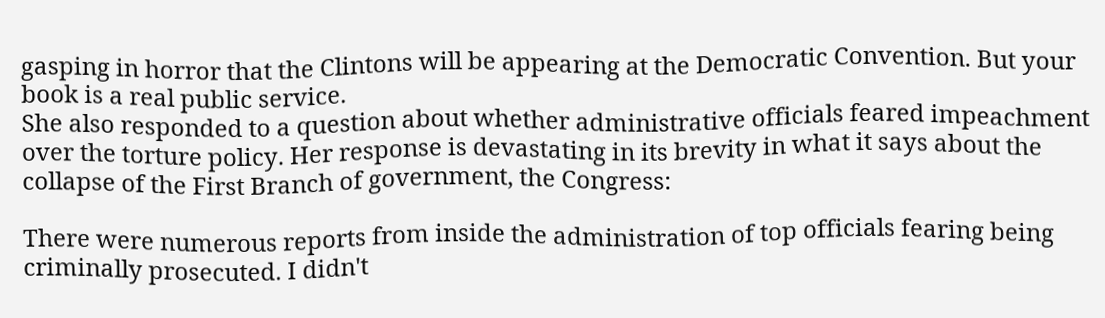gasping in horror that the Clintons will be appearing at the Democratic Convention. But your book is a real public service.
She also responded to a question about whether administrative officials feared impeachment over the torture policy. Her response is devastating in its brevity in what it says about the collapse of the First Branch of government, the Congress:

There were numerous reports from inside the administration of top officials fearing being criminally prosecuted. I didn't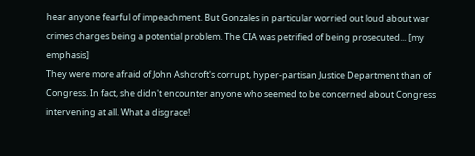hear anyone fearful of impeachment. But Gonzales in particular worried out loud about war crimes charges being a potential problem. The CIA was petrified of being prosecuted... [my emphasis]
They were more afraid of John Ashcroft's corrupt, hyper-partisan Justice Department than of Congress. In fact, she didn't encounter anyone who seemed to be concerned about Congress intervening at all. What a disgrace!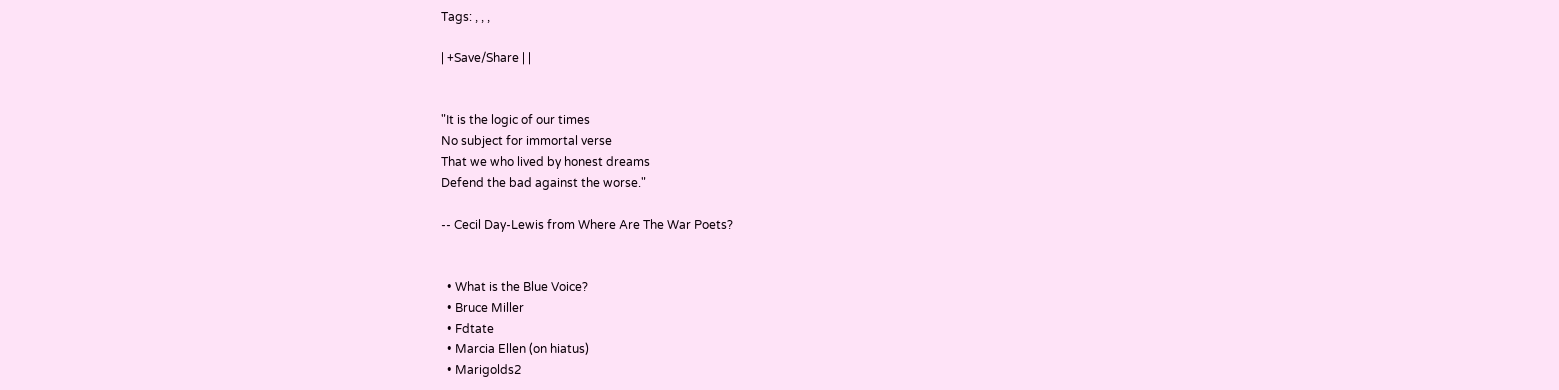Tags: , , ,

| +Save/Share | |


"It is the logic of our times
No subject for immortal verse
That we who lived by honest dreams
Defend the bad against the worse."

-- Cecil Day-Lewis from Where Are The War Poets?


  • What is the Blue Voice?
  • Bruce Miller
  • Fdtate
  • Marcia Ellen (on hiatus)
  • Marigolds2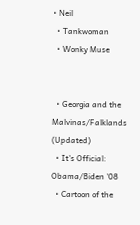• Neil
  • Tankwoman
  • Wonky Muse


  • Georgia and the Malvinas/Falklands (Updated)
  • It's Official: Obama/Biden '08
  • Cartoon of the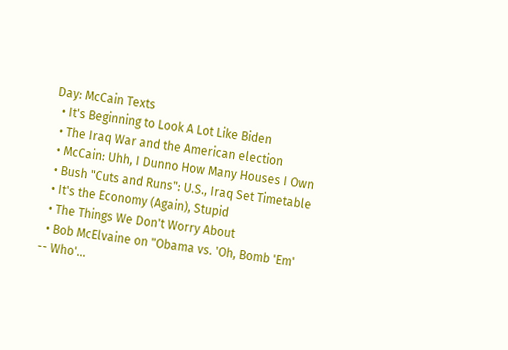Day: McCain Texts
  • It's Beginning to Look A Lot Like Biden
  • The Iraq War and the American election
  • McCain: Uhh, I Dunno How Many Houses I Own
  • Bush "Cuts and Runs": U.S., Iraq Set Timetable
  • It's the Economy (Again), Stupid
  • The Things We Don't Worry About
  • Bob McElvaine on "Obama vs. 'Oh, Bomb 'Em' -- Who'...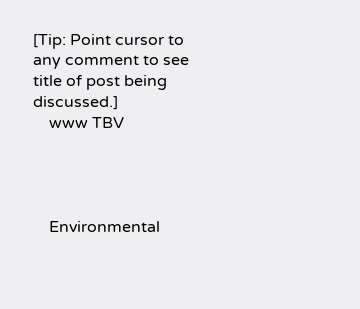[Tip: Point cursor to any comment to see title of post being discussed.]
    www TBV




    Environmental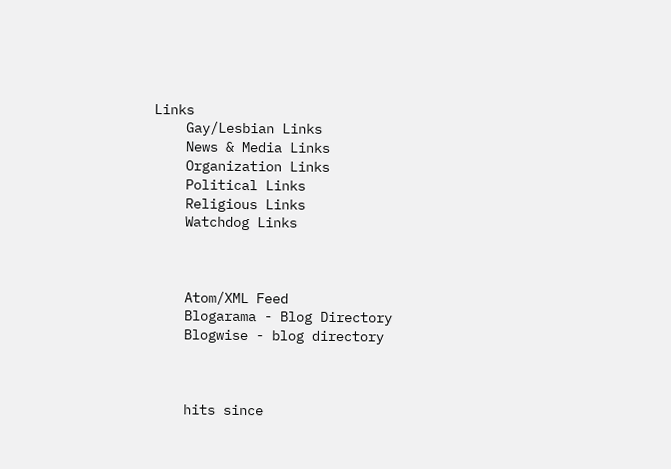Links
    Gay/Lesbian Links
    News & Media Links
    Organization Links
    Political Links
    Religious Links
    Watchdog Links



    Atom/XML Feed
    Blogarama - Blog Directory
    Blogwise - blog directory



    hits since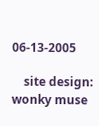06-13-2005

    site design: wonky muse